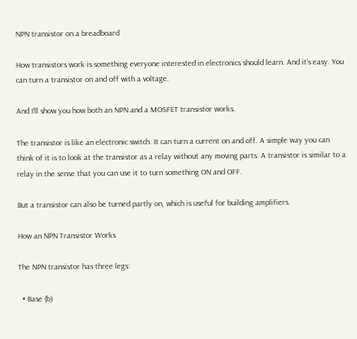NPN transistor on a breadboard

How transistors work is something everyone interested in electronics should learn. And it’s easy. You can turn a transistor on and off with a voltage.

And I’ll show you how both an NPN and a MOSFET transistor works.

The transistor is like an electronic switch. It can turn a current on and off. A simple way you can think of it is to look at the transistor as a relay without any moving parts. A transistor is similar to a relay in the sense that you can use it to turn something ON and OFF.

But a transistor can also be turned partly on, which is useful for building amplifiers.

How an NPN Transistor Works

The NPN transistor has three legs:

  • Base (b)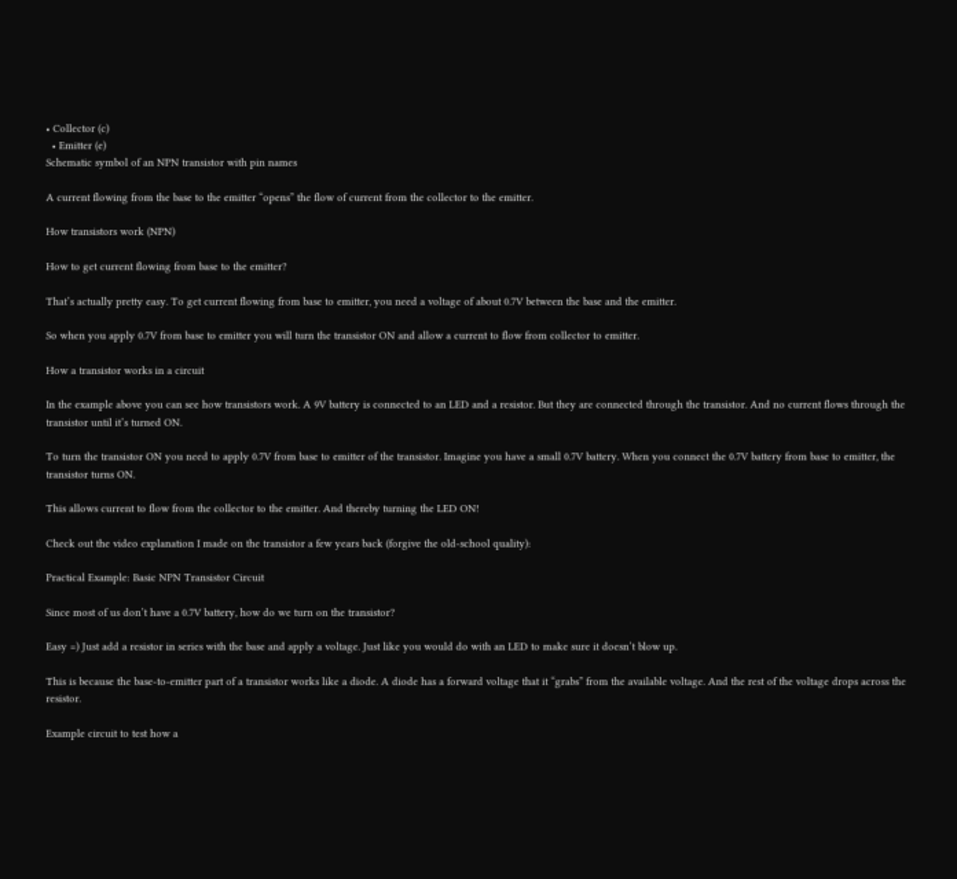• Collector (c)
  • Emitter (e)
Schematic symbol of an NPN transistor with pin names

A current flowing from the base to the emitter “opens” the flow of current from the collector to the emitter.

How transistors work (NPN)

How to get current flowing from base to the emitter?

That’s actually pretty easy. To get current flowing from base to emitter, you need a voltage of about 0.7V between the base and the emitter.

So when you apply 0.7V from base to emitter you will turn the transistor ON and allow a current to flow from collector to emitter.

How a transistor works in a circuit

In the example above you can see how transistors work. A 9V battery is connected to an LED and a resistor. But they are connected through the transistor. And no current flows through the transistor until it’s turned ON.

To turn the transistor ON you need to apply 0.7V from base to emitter of the transistor. Imagine you have a small 0.7V battery. When you connect the 0.7V battery from base to emitter, the transistor turns ON.

This allows current to flow from the collector to the emitter. And thereby turning the LED ON!

Check out the video explanation I made on the transistor a few years back (forgive the old-school quality):

Practical Example: Basic NPN Transistor Circuit

Since most of us don’t have a 0.7V battery, how do we turn on the transistor?

Easy =) Just add a resistor in series with the base and apply a voltage. Just like you would do with an LED to make sure it doesn’t blow up.

This is because the base-to-emitter part of a transistor works like a diode. A diode has a forward voltage that it “grabs” from the available voltage. And the rest of the voltage drops across the resistor.

Example circuit to test how a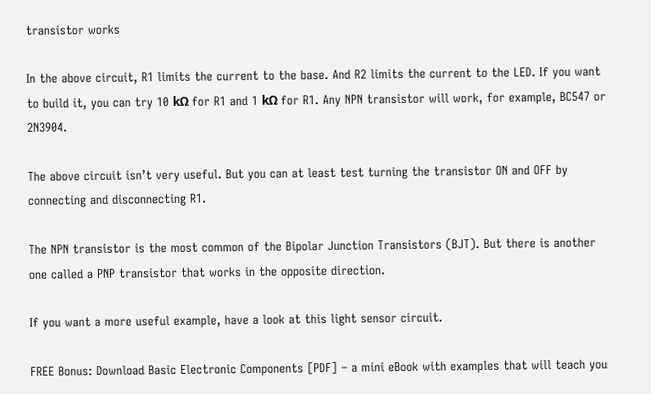transistor works

In the above circuit, R1 limits the current to the base. And R2 limits the current to the LED. If you want to build it, you can try 10 kΩ for R1 and 1 kΩ for R1. Any NPN transistor will work, for example, BC547 or 2N3904.

The above circuit isn’t very useful. But you can at least test turning the transistor ON and OFF by connecting and disconnecting R1.

The NPN transistor is the most common of the Bipolar Junction Transistors (BJT). But there is another one called a PNP transistor that works in the opposite direction.

If you want a more useful example, have a look at this light sensor circuit.

FREE Bonus: Download Basic Electronic Components [PDF] – a mini eBook with examples that will teach you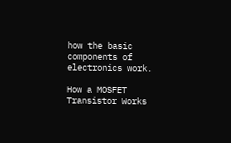how the basic components of electronics work.

How a MOSFET Transistor Works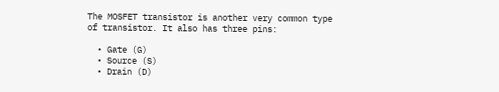The MOSFET transistor is another very common type of transistor. It also has three pins:

  • Gate (G)
  • Source (S)
  • Drain (D)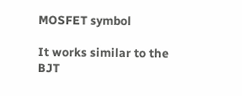MOSFET symbol

It works similar to the BJT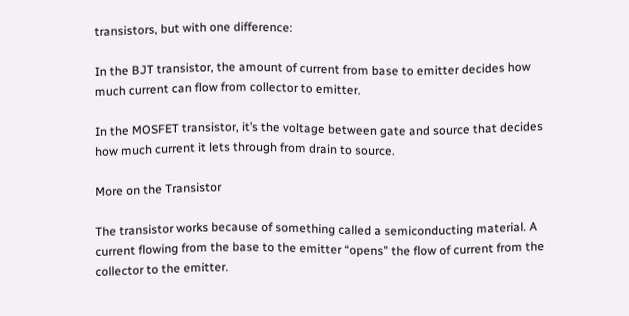transistors, but with one difference:

In the BJT transistor, the amount of current from base to emitter decides how much current can flow from collector to emitter.

In the MOSFET transistor, it’s the voltage between gate and source that decides how much current it lets through from drain to source.

More on the Transistor

The transistor works because of something called a semiconducting material. A current flowing from the base to the emitter “opens” the flow of current from the collector to the emitter.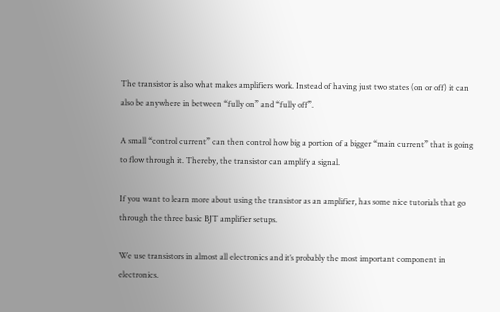The transistor is also what makes amplifiers work. Instead of having just two states (on or off) it can also be anywhere in between “fully on” and “fully off”.

A small “control current” can then control how big a portion of a bigger “main current” that is going to flow through it. Thereby, the transistor can amplify a signal.

If you want to learn more about using the transistor as an amplifier, has some nice tutorials that go through the three basic BJT amplifier setups.

We use transistors in almost all electronics and it’s probably the most important component in electronics.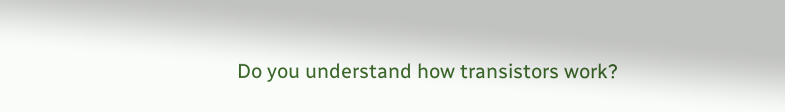Do you understand how transistors work?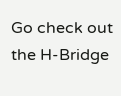Go check out the H-Bridge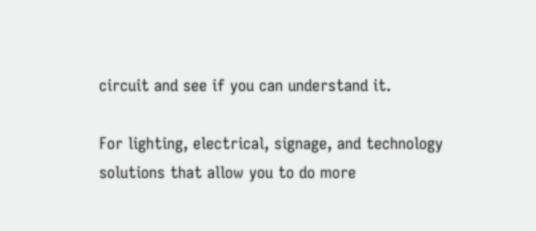circuit and see if you can understand it.

For lighting, electrical, signage, and technology solutions that allow you to do more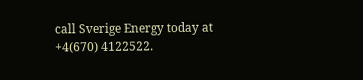call Sverige Energy today at +4(670) 4122522.